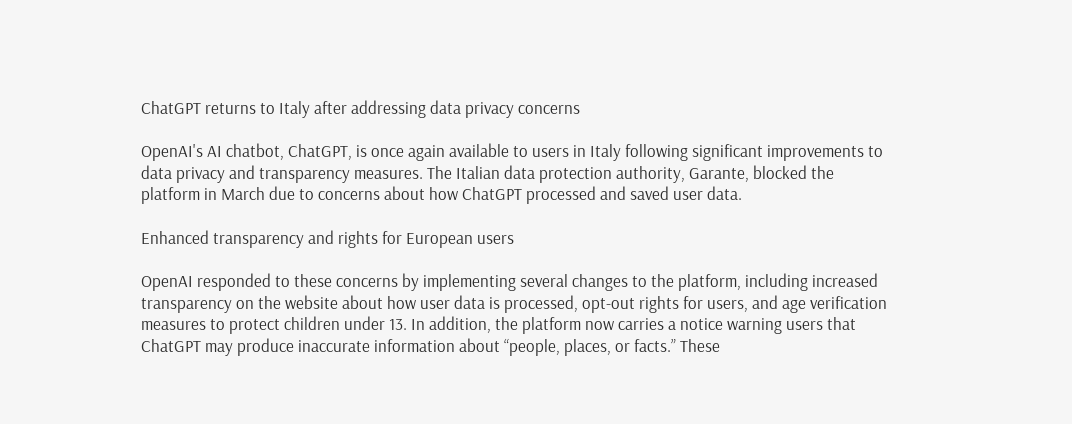ChatGPT returns to Italy after addressing data privacy concerns

OpenAI's AI chatbot, ChatGPT, is once again available to users in Italy following significant improvements to data privacy and transparency measures. The Italian data protection authority, Garante, blocked the platform in March due to concerns about how ChatGPT processed and saved user data.

Enhanced transparency and rights for European users

OpenAI responded to these concerns by implementing several changes to the platform, including increased transparency on the website about how user data is processed, opt-out rights for users, and age verification measures to protect children under 13. In addition, the platform now carries a notice warning users that ChatGPT may produce inaccurate information about “people, places, or facts.” These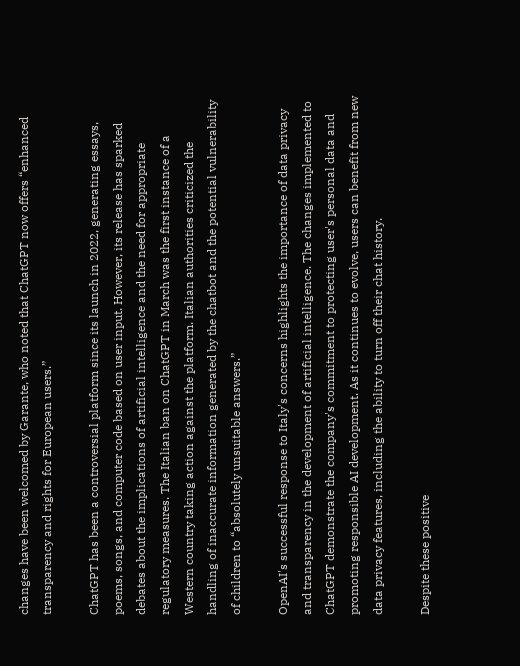changes have been welcomed by Garante, who noted that ChatGPT now offers “enhanced transparency and rights for European users.”

ChatGPT has been a controversial platform since its launch in 2022, generating essays, poems, songs, and computer code based on user input. However, its release has sparked debates about the implications of artificial intelligence and the need for appropriate regulatory measures. The Italian ban on ChatGPT in March was the first instance of a Western country taking action against the platform. Italian authorities criticized the handling of inaccurate information generated by the chatbot and the potential vulnerability of children to “absolutely unsuitable answers.”

OpenAI's successful response to Italy's concerns highlights the importance of data privacy and transparency in the development of artificial intelligence. The changes implemented to ChatGPT demonstrate the company's commitment to protecting user's personal data and promoting responsible AI development. As it continues to evolve, users can benefit from new data privacy features, including the ability to turn off their chat history.

Despite these positive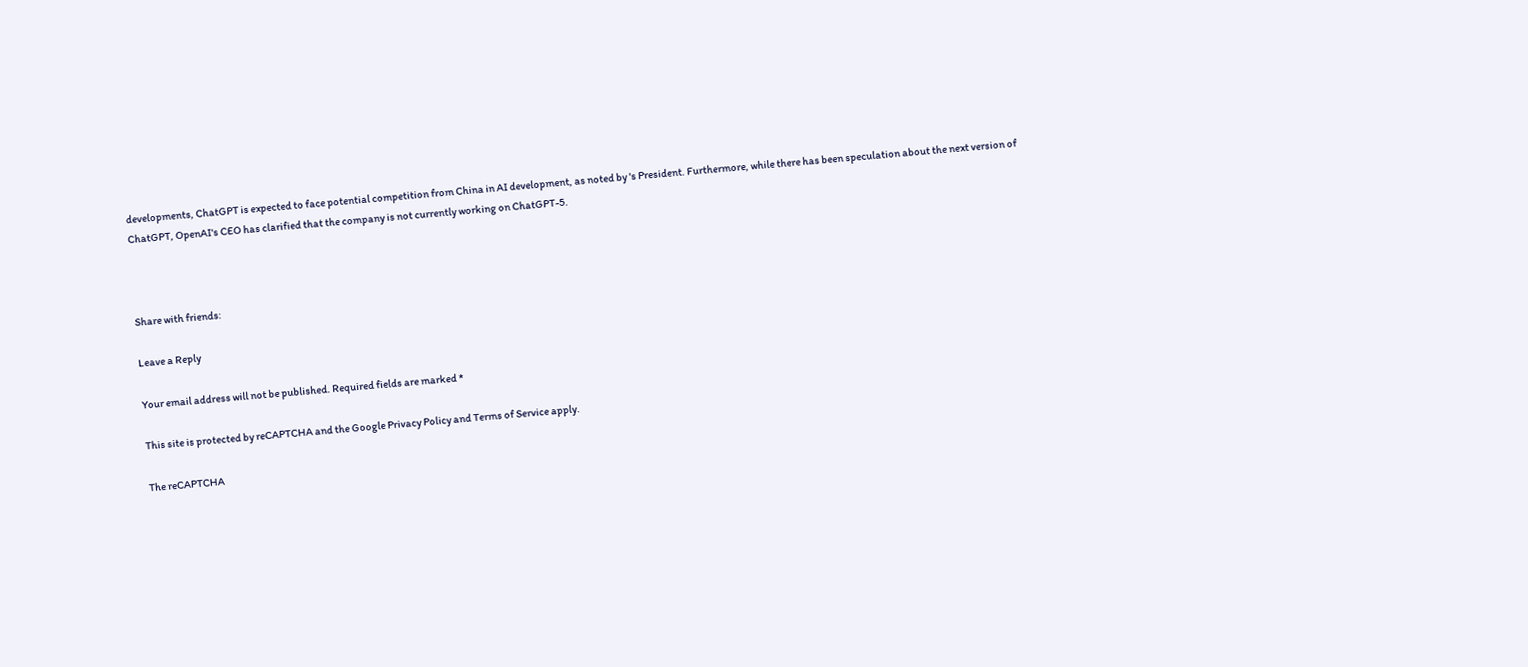developments, ChatGPT is expected to face potential competition from China in AI development, as noted by 's President. Furthermore, while there has been speculation about the next version of ChatGPT, OpenAI's CEO has clarified that the company is not currently working on ChatGPT-5.



Share with friends:

Leave a Reply

Your email address will not be published. Required fields are marked *

This site is protected by reCAPTCHA and the Google Privacy Policy and Terms of Service apply.

The reCAPTCHA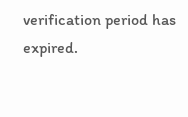verification period has expired.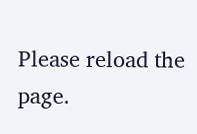Please reload the page.